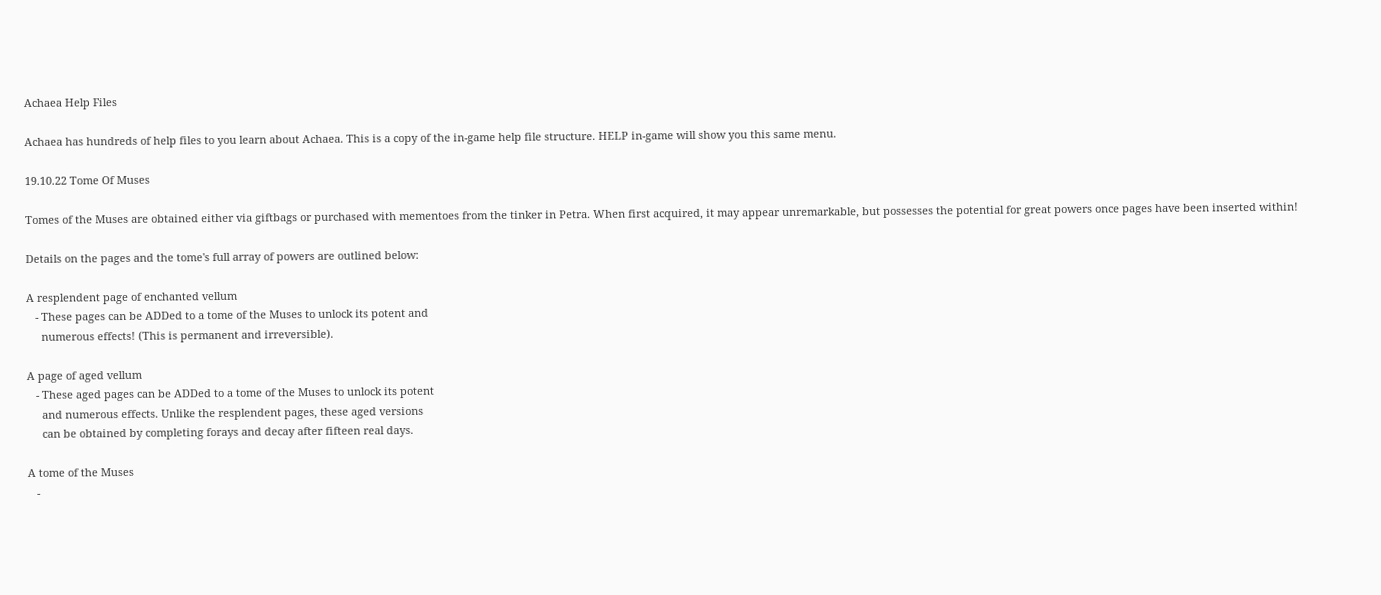Achaea Help Files

Achaea has hundreds of help files to you learn about Achaea. This is a copy of the in-game help file structure. HELP in-game will show you this same menu.

19.10.22 Tome Of Muses

Tomes of the Muses are obtained either via giftbags or purchased with mementoes from the tinker in Petra. When first acquired, it may appear unremarkable, but possesses the potential for great powers once pages have been inserted within!

Details on the pages and the tome's full array of powers are outlined below:

A resplendent page of enchanted vellum
   - These pages can be ADDed to a tome of the Muses to unlock its potent and
     numerous effects! (This is permanent and irreversible).

A page of aged vellum
   - These aged pages can be ADDed to a tome of the Muses to unlock its potent
     and numerous effects. Unlike the resplendent pages, these aged versions
     can be obtained by completing forays and decay after fifteen real days.

A tome of the Muses
   -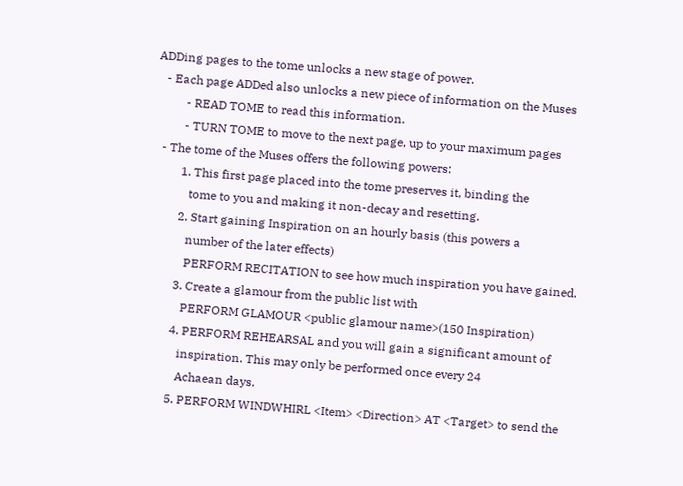ADDing pages to the tome unlocks a new stage of power.
   - Each page ADDed also unlocks a new piece of information on the Muses
          - READ TOME to read this information.
          - TURN TOME to move to the next page, up to your maximum pages
   - The tome of the Muses offers the following powers:
          1. This first page placed into the tome preserves it, binding the
             tome to you and making it non-decay and resetting.
          2. Start gaining Inspiration on an hourly basis (this powers a
             number of the later effects)
             PERFORM RECITATION to see how much inspiration you have gained.
          3. Create a glamour from the public list with
             PERFORM GLAMOUR <public glamour name>(150 Inspiration)
          4. PERFORM REHEARSAL and you will gain a significant amount of
             inspiration. This may only be performed once every 24
             Achaean days.
          5. PERFORM WINDWHIRL <Item> <Direction> AT <Target> to send the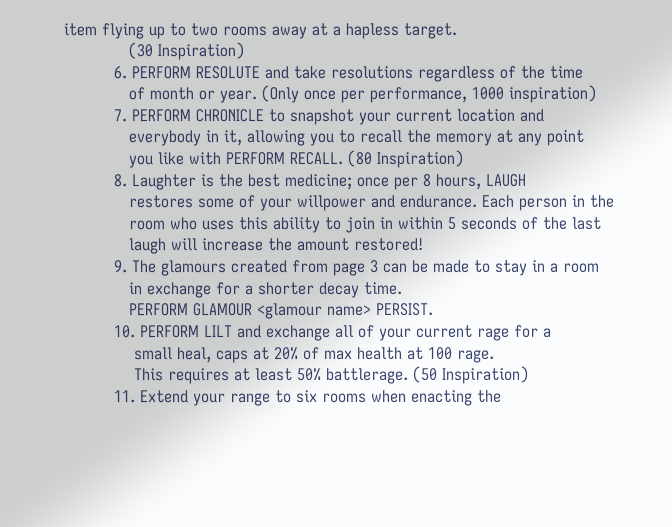item flying up to two rooms away at a hapless target.
             (30 Inspiration)
          6. PERFORM RESOLUTE and take resolutions regardless of the time
             of month or year. (Only once per performance, 1000 inspiration)
          7. PERFORM CHRONICLE to snapshot your current location and
             everybody in it, allowing you to recall the memory at any point
             you like with PERFORM RECALL. (80 Inspiration)
          8. Laughter is the best medicine; once per 8 hours, LAUGH
             restores some of your willpower and endurance. Each person in the
             room who uses this ability to join in within 5 seconds of the last
             laugh will increase the amount restored!
          9. The glamours created from page 3 can be made to stay in a room
             in exchange for a shorter decay time.
             PERFORM GLAMOUR <glamour name> PERSIST.
          10. PERFORM LILT and exchange all of your current rage for a
              small heal, caps at 20% of max health at 100 rage.
              This requires at least 50% battlerage. (50 Inspiration)
          11. Extend your range to six rooms when enacting the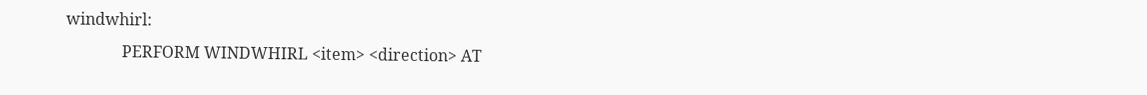windwhirl:
              PERFORM WINDWHIRL <item> <direction> AT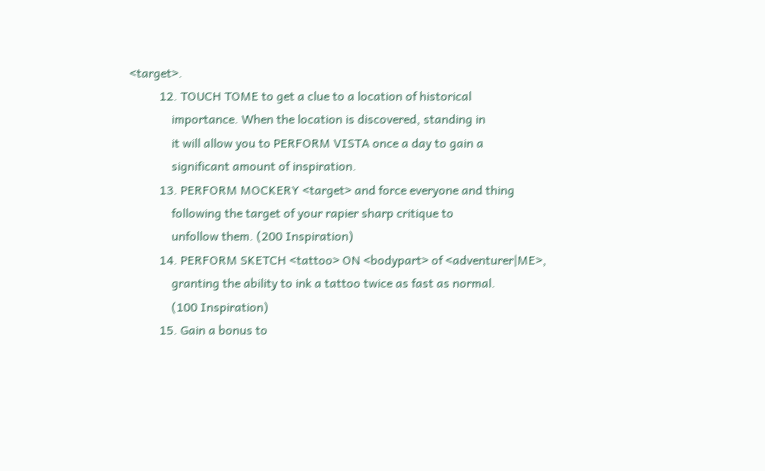<target>.
          12. TOUCH TOME to get a clue to a location of historical
              importance. When the location is discovered, standing in
              it will allow you to PERFORM VISTA once a day to gain a
              significant amount of inspiration.
          13. PERFORM MOCKERY <target> and force everyone and thing
              following the target of your rapier sharp critique to
              unfollow them. (200 Inspiration)
          14. PERFORM SKETCH <tattoo> ON <bodypart> of <adventurer|ME>,
              granting the ability to ink a tattoo twice as fast as normal.
              (100 Inspiration)
          15. Gain a bonus to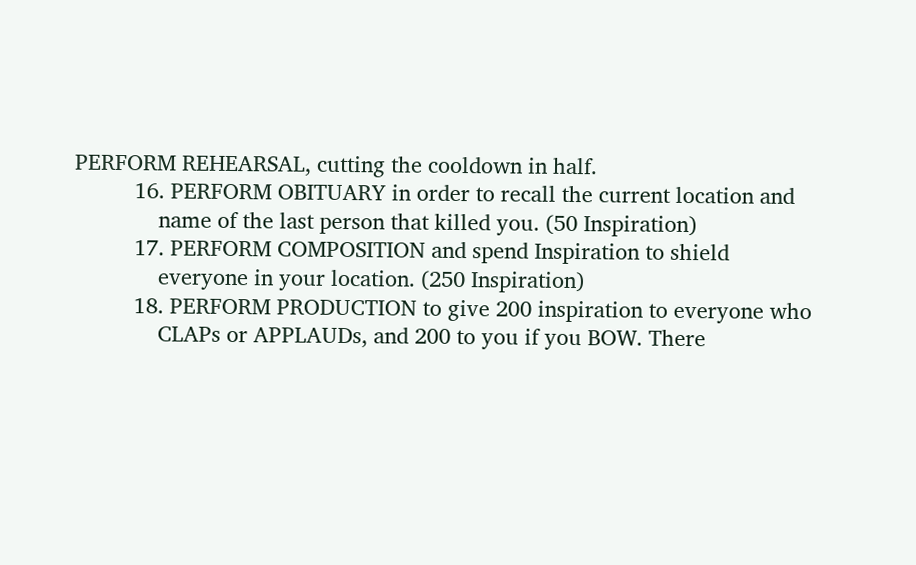PERFORM REHEARSAL, cutting the cooldown in half.
          16. PERFORM OBITUARY in order to recall the current location and
              name of the last person that killed you. (50 Inspiration)
          17. PERFORM COMPOSITION and spend Inspiration to shield
              everyone in your location. (250 Inspiration)
          18. PERFORM PRODUCTION to give 200 inspiration to everyone who
              CLAPs or APPLAUDs, and 200 to you if you BOW. There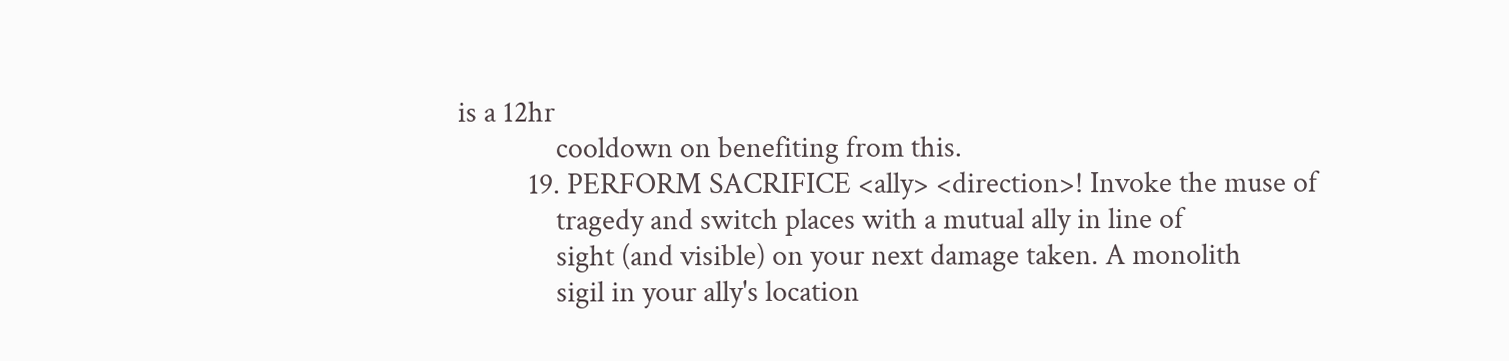is a 12hr
              cooldown on benefiting from this.
          19. PERFORM SACRIFICE <ally> <direction>! Invoke the muse of
              tragedy and switch places with a mutual ally in line of
              sight (and visible) on your next damage taken. A monolith
              sigil in your ally's location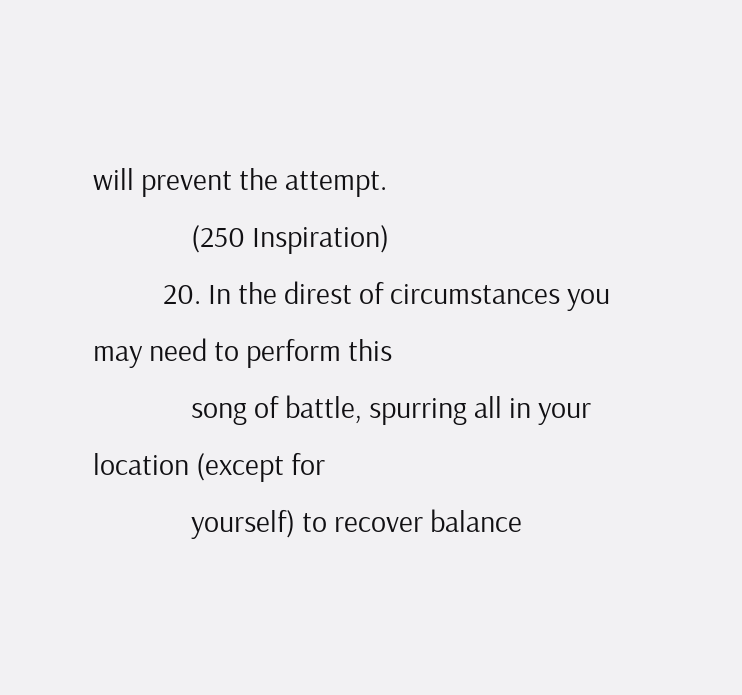will prevent the attempt.
              (250 Inspiration)
          20. In the direst of circumstances you may need to perform this
              song of battle, spurring all in your location (except for
              yourself) to recover balance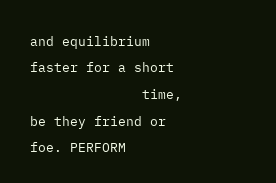and equilibrium faster for a short
              time, be they friend or foe. PERFORM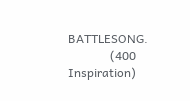BATTLESONG.
              (400 Inspiration)